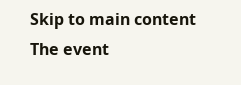Skip to main content
The event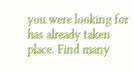you were looking for has already taken place. Find many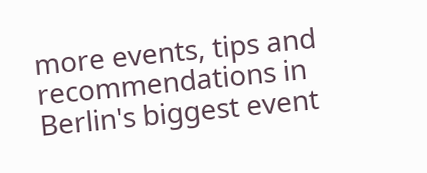more events, tips and recommendations in Berlin's biggest event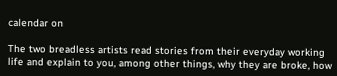calendar on

The two breadless artists read stories from their everyday working life and explain to you, among other things, why they are broke, how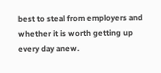best to steal from employers and whether it is worth getting up every day anew.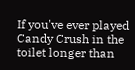If you've ever played Candy Crush in the toilet longer than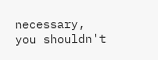necessary, you shouldn't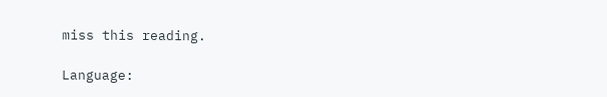miss this reading.

Language: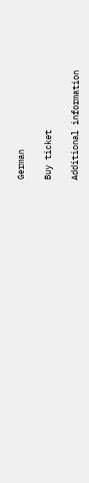German

Buy ticket

Additional information